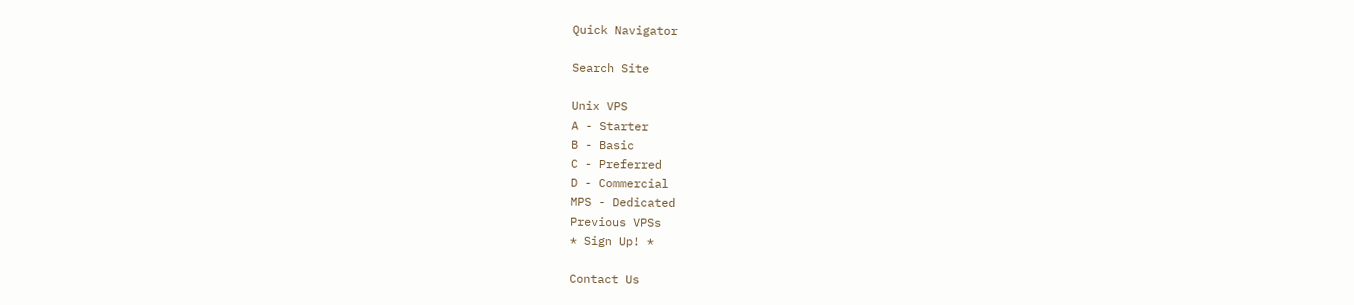Quick Navigator

Search Site

Unix VPS
A - Starter
B - Basic
C - Preferred
D - Commercial
MPS - Dedicated
Previous VPSs
* Sign Up! *

Contact Us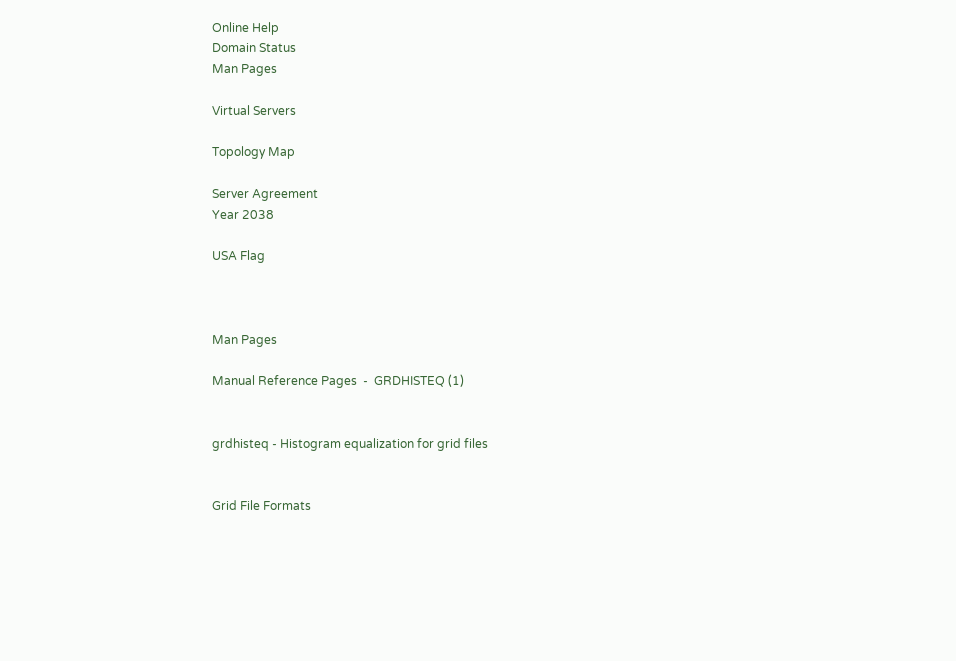Online Help
Domain Status
Man Pages

Virtual Servers

Topology Map

Server Agreement
Year 2038

USA Flag



Man Pages

Manual Reference Pages  -  GRDHISTEQ (1)


grdhisteq - Histogram equalization for grid files


Grid File Formats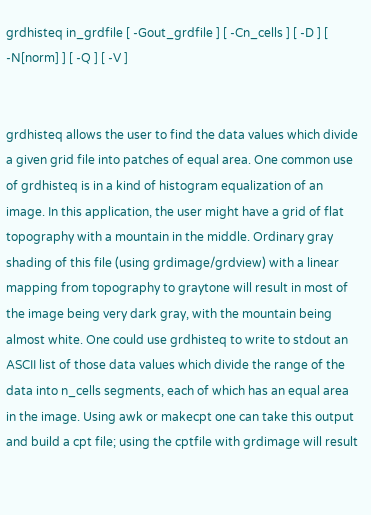grdhisteq in_grdfile [ -Gout_grdfile ] [ -Cn_cells ] [ -D ] [ -N[norm] ] [ -Q ] [ -V ]


grdhisteq allows the user to find the data values which divide a given grid file into patches of equal area. One common use of grdhisteq is in a kind of histogram equalization of an image. In this application, the user might have a grid of flat topography with a mountain in the middle. Ordinary gray shading of this file (using grdimage/grdview) with a linear mapping from topography to graytone will result in most of the image being very dark gray, with the mountain being almost white. One could use grdhisteq to write to stdout an ASCII list of those data values which divide the range of the data into n_cells segments, each of which has an equal area in the image. Using awk or makecpt one can take this output and build a cpt file; using the cptfile with grdimage will result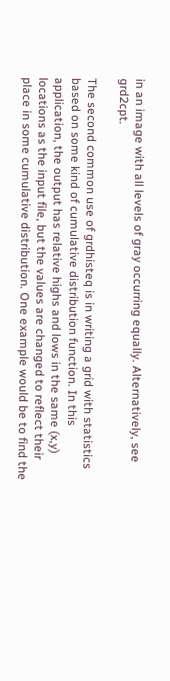in an image with all levels of gray occurring equally. Alternatively, see grd2cpt.

The second common use of grdhisteq is in writing a grid with statistics based on some kind of cumulative distribution function. In this application, the output has relative highs and lows in the same (x,y) locations as the input file, but the values are changed to reflect their place in some cumulative distribution. One example would be to find the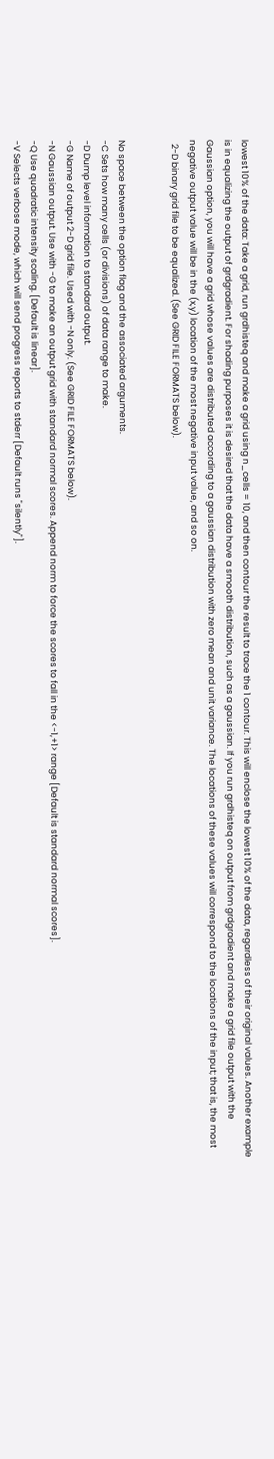lowest 10% of the data: Take a grid, run grdhisteq and make a grid using n_cells = 10, and then contour the result to trace the 1 contour. This will enclose the lowest 10% of the data, regardless of their original values. Another example is in equalizing the output of grdgradient. For shading purposes it is desired that the data have a smooth distribution, such as a gaussian. If you run grdhisteq on output from grdgradient and make a grid file output with the Gaussian option, you will have a grid whose values are distributed according to a gaussian distribution with zero mean and unit variance. The locations of these values will correspond to the locations of the input; that is, the most negative output value will be in the (x,y) location of the most negative input value, and so on.
  2-D binary grid file to be equalized. (See GRID FILE FORMATS below).


No space between the option flag and the associated arguments.
-C Sets how many cells (or divisions) of data range to make.
-D Dump level information to standard output.
-G Name of output 2-D grid file. Used with -N only. (See GRID FILE FORMATS below).
-N Gaussian output. Use with -G to make an output grid with standard normal scores. Append norm to force the scores to fall in the <-1,+1> range [Default is standard normal scores].
-Q Use quadratic intensity scaling. [Default is linear].
-V Selects verbose mode, which will send progress reports to stderr [Default runs "silently"].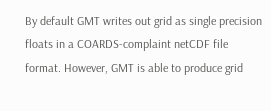By default GMT writes out grid as single precision floats in a COARDS-complaint netCDF file format. However, GMT is able to produce grid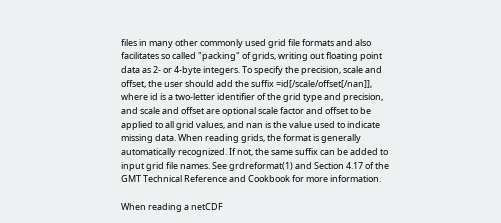files in many other commonly used grid file formats and also facilitates so called "packing" of grids, writing out floating point data as 2- or 4-byte integers. To specify the precision, scale and offset, the user should add the suffix =id[/scale/offset[/nan]], where id is a two-letter identifier of the grid type and precision, and scale and offset are optional scale factor and offset to be applied to all grid values, and nan is the value used to indicate missing data. When reading grids, the format is generally automatically recognized. If not, the same suffix can be added to input grid file names. See grdreformat(1) and Section 4.17 of the GMT Technical Reference and Cookbook for more information.

When reading a netCDF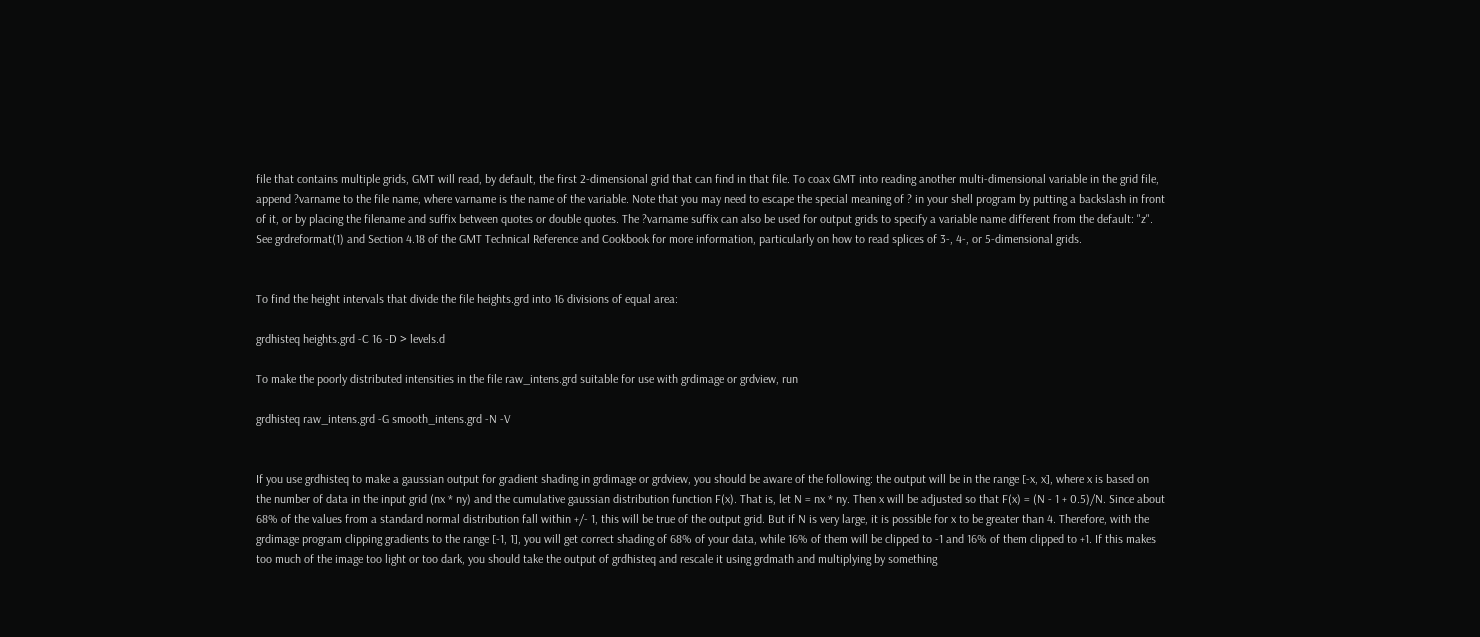file that contains multiple grids, GMT will read, by default, the first 2-dimensional grid that can find in that file. To coax GMT into reading another multi-dimensional variable in the grid file, append ?varname to the file name, where varname is the name of the variable. Note that you may need to escape the special meaning of ? in your shell program by putting a backslash in front of it, or by placing the filename and suffix between quotes or double quotes. The ?varname suffix can also be used for output grids to specify a variable name different from the default: "z". See grdreformat(1) and Section 4.18 of the GMT Technical Reference and Cookbook for more information, particularly on how to read splices of 3-, 4-, or 5-dimensional grids.


To find the height intervals that divide the file heights.grd into 16 divisions of equal area:

grdhisteq heights.grd -C 16 -D > levels.d

To make the poorly distributed intensities in the file raw_intens.grd suitable for use with grdimage or grdview, run

grdhisteq raw_intens.grd -G smooth_intens.grd -N -V


If you use grdhisteq to make a gaussian output for gradient shading in grdimage or grdview, you should be aware of the following: the output will be in the range [-x, x], where x is based on the number of data in the input grid (nx * ny) and the cumulative gaussian distribution function F(x). That is, let N = nx * ny. Then x will be adjusted so that F(x) = (N - 1 + 0.5)/N. Since about 68% of the values from a standard normal distribution fall within +/- 1, this will be true of the output grid. But if N is very large, it is possible for x to be greater than 4. Therefore, with the grdimage program clipping gradients to the range [-1, 1], you will get correct shading of 68% of your data, while 16% of them will be clipped to -1 and 16% of them clipped to +1. If this makes too much of the image too light or too dark, you should take the output of grdhisteq and rescale it using grdmath and multiplying by something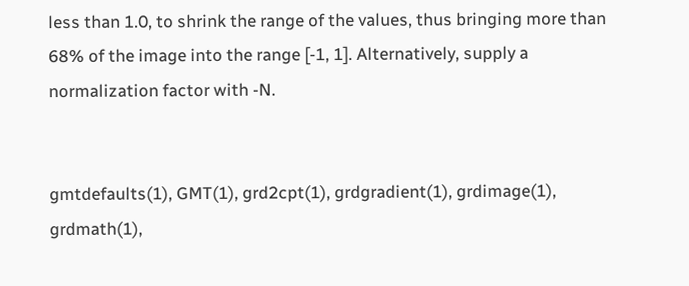less than 1.0, to shrink the range of the values, thus bringing more than 68% of the image into the range [-1, 1]. Alternatively, supply a normalization factor with -N.


gmtdefaults(1), GMT(1), grd2cpt(1), grdgradient(1), grdimage(1), grdmath(1),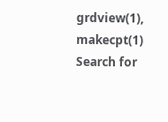grdview(1), makecpt(1)
Search for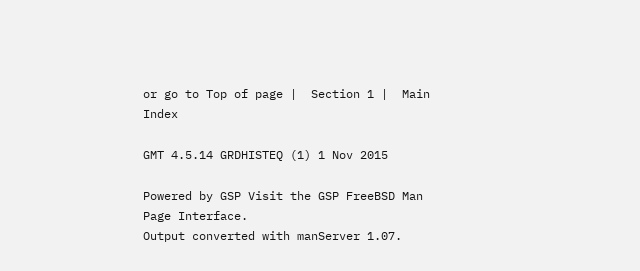or go to Top of page |  Section 1 |  Main Index

GMT 4.5.14 GRDHISTEQ (1) 1 Nov 2015

Powered by GSP Visit the GSP FreeBSD Man Page Interface.
Output converted with manServer 1.07.